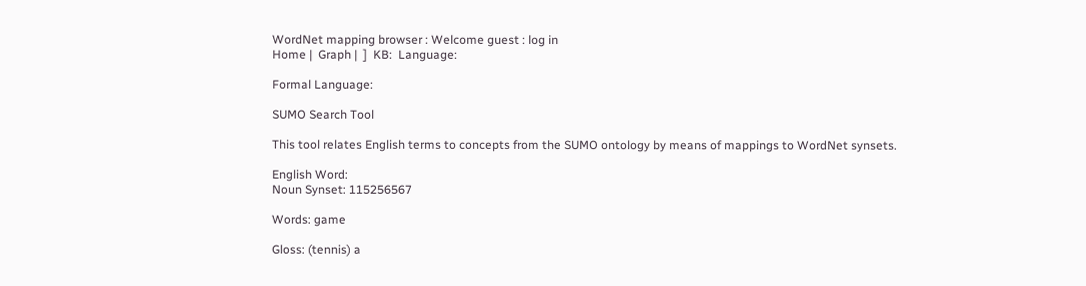WordNet mapping browser : Welcome guest : log in
Home |  Graph |  ]  KB:  Language:

Formal Language:

SUMO Search Tool

This tool relates English terms to concepts from the SUMO ontology by means of mappings to WordNet synsets.

English Word:
Noun Synset: 115256567

Words: game

Gloss: (tennis) a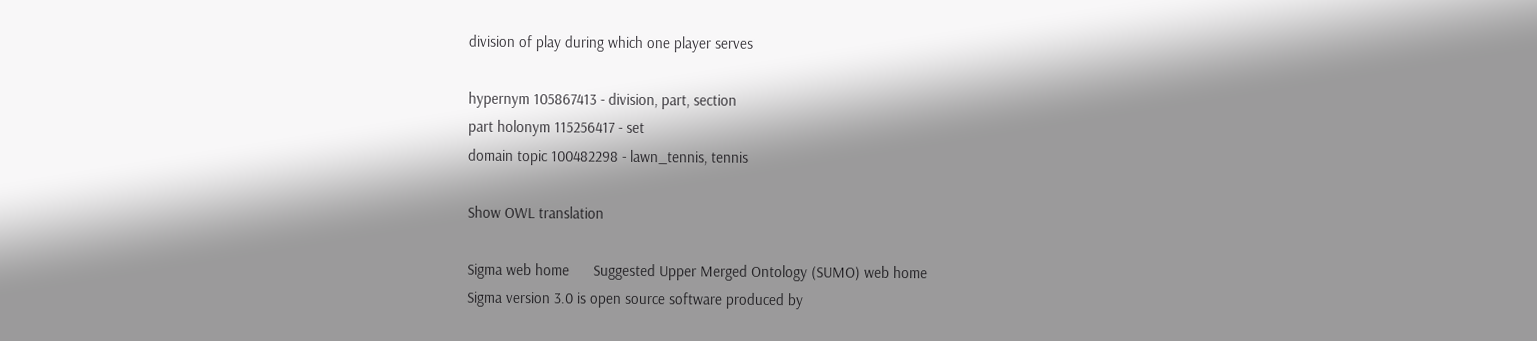division of play during which one player serves

hypernym 105867413 - division, part, section
part holonym 115256417 - set
domain topic 100482298 - lawn_tennis, tennis

Show OWL translation

Sigma web home      Suggested Upper Merged Ontology (SUMO) web home
Sigma version 3.0 is open source software produced by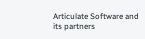Articulate Software and its partners